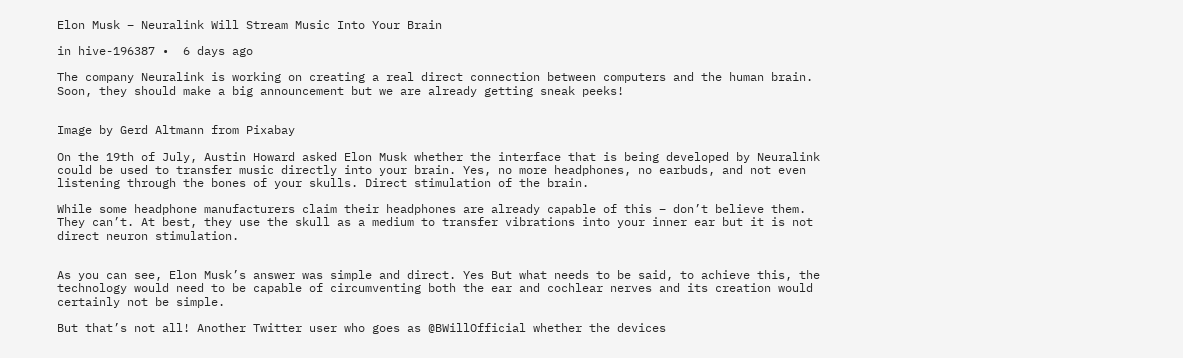Elon Musk – Neuralink Will Stream Music Into Your Brain

in hive-196387 •  6 days ago

The company Neuralink is working on creating a real direct connection between computers and the human brain. Soon, they should make a big announcement but we are already getting sneak peeks!


Image by Gerd Altmann from Pixabay

On the 19th of July, Austin Howard asked Elon Musk whether the interface that is being developed by Neuralink could be used to transfer music directly into your brain. Yes, no more headphones, no earbuds, and not even listening through the bones of your skulls. Direct stimulation of the brain.

While some headphone manufacturers claim their headphones are already capable of this – don’t believe them. They can’t. At best, they use the skull as a medium to transfer vibrations into your inner ear but it is not direct neuron stimulation.


As you can see, Elon Musk’s answer was simple and direct. Yes But what needs to be said, to achieve this, the technology would need to be capable of circumventing both the ear and cochlear nerves and its creation would certainly not be simple.

But that’s not all! Another Twitter user who goes as @BWillOfficial whether the devices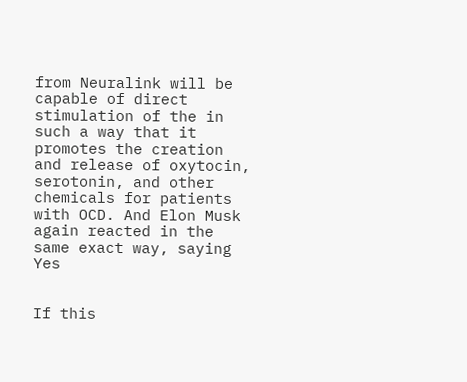from Neuralink will be capable of direct stimulation of the in such a way that it promotes the creation and release of oxytocin, serotonin, and other chemicals for patients with OCD. And Elon Musk again reacted in the same exact way, saying Yes


If this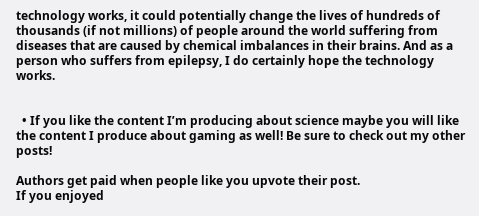technology works, it could potentially change the lives of hundreds of thousands (if not millions) of people around the world suffering from diseases that are caused by chemical imbalances in their brains. And as a person who suffers from epilepsy, I do certainly hope the technology works.


  • If you like the content I’m producing about science maybe you will like the content I produce about gaming as well! Be sure to check out my other posts!

Authors get paid when people like you upvote their post.
If you enjoyed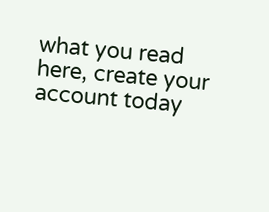what you read here, create your account today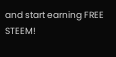and start earning FREE STEEM!